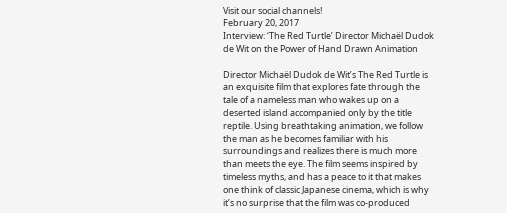Visit our social channels!
February 20, 2017
Interview: ‘The Red Turtle’ Director Michaël Dudok de Wit on the Power of Hand Drawn Animation

Director Michaël Dudok de Wit’s The Red Turtle is an exquisite film that explores fate through the tale of a nameless man who wakes up on a deserted island accompanied only by the title reptile. Using breathtaking animation, we follow the man as he becomes familiar with his surroundings and realizes there is much more than meets the eye. The film seems inspired by timeless myths, and has a peace to it that makes one think of classic Japanese cinema, which is why it’s no surprise that the film was co-produced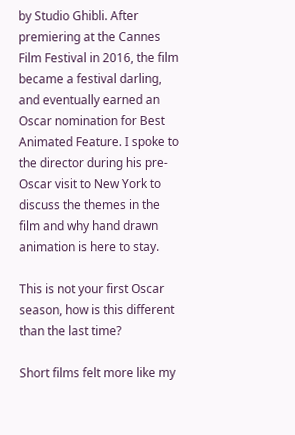by Studio Ghibli. After premiering at the Cannes Film Festival in 2016, the film became a festival darling, and eventually earned an Oscar nomination for Best Animated Feature. I spoke to the director during his pre-Oscar visit to New York to discuss the themes in the film and why hand drawn animation is here to stay.

This is not your first Oscar season, how is this different than the last time?

Short films felt more like my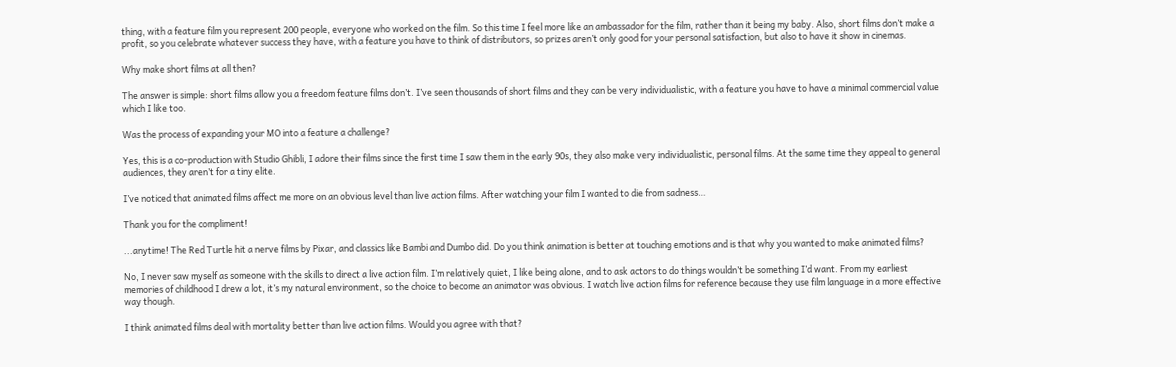thing, with a feature film you represent 200 people, everyone who worked on the film. So this time I feel more like an ambassador for the film, rather than it being my baby. Also, short films don’t make a profit, so you celebrate whatever success they have, with a feature you have to think of distributors, so prizes aren’t only good for your personal satisfaction, but also to have it show in cinemas.

Why make short films at all then?

The answer is simple: short films allow you a freedom feature films don’t. I’ve seen thousands of short films and they can be very individualistic, with a feature you have to have a minimal commercial value which I like too.

Was the process of expanding your MO into a feature a challenge?

Yes, this is a co-production with Studio Ghibli, I adore their films since the first time I saw them in the early 90s, they also make very individualistic, personal films. At the same time they appeal to general audiences, they aren’t for a tiny elite.

I’ve noticed that animated films affect me more on an obvious level than live action films. After watching your film I wanted to die from sadness…

Thank you for the compliment!

...anytime! The Red Turtle hit a nerve films by Pixar, and classics like Bambi and Dumbo did. Do you think animation is better at touching emotions and is that why you wanted to make animated films?

No, I never saw myself as someone with the skills to direct a live action film. I’m relatively quiet, I like being alone, and to ask actors to do things wouldn’t be something I’d want. From my earliest memories of childhood I drew a lot, it’s my natural environment, so the choice to become an animator was obvious. I watch live action films for reference because they use film language in a more effective way though.

I think animated films deal with mortality better than live action films. Would you agree with that?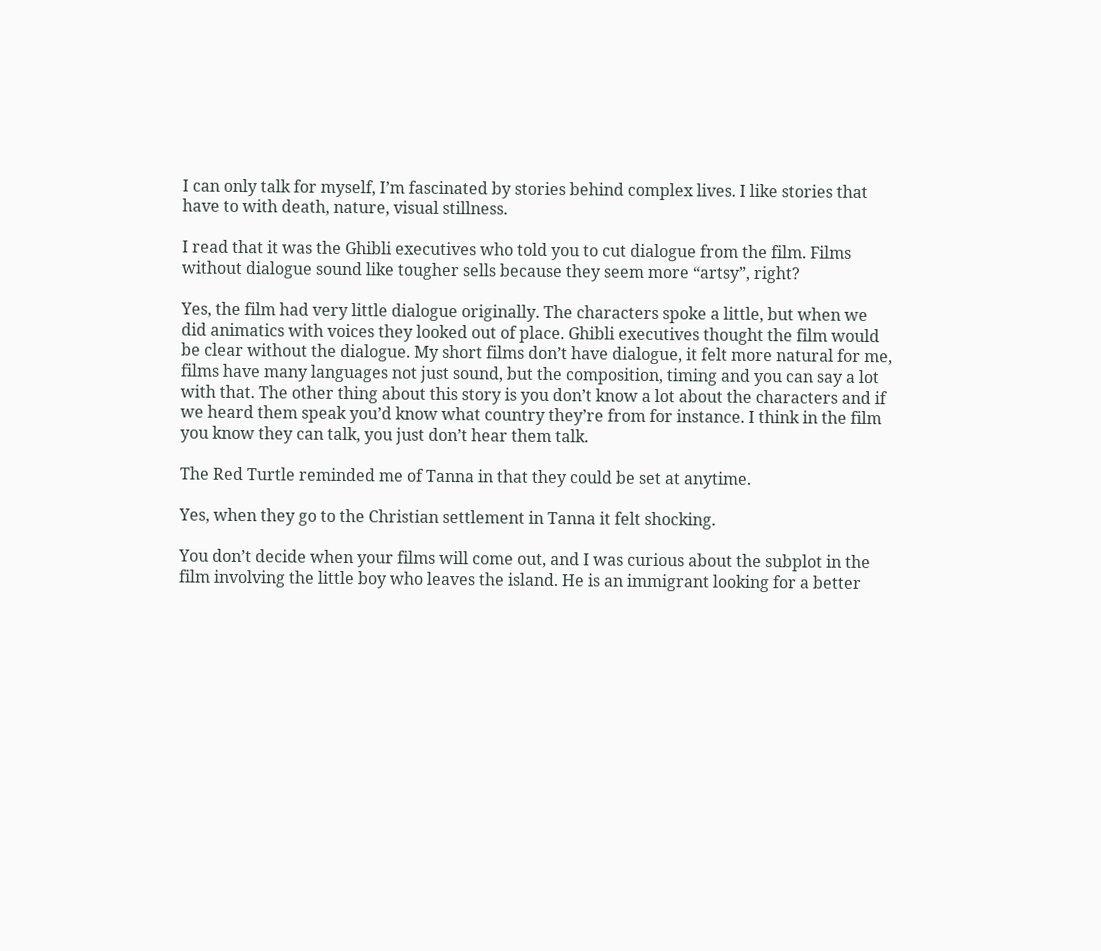I can only talk for myself, I’m fascinated by stories behind complex lives. I like stories that have to with death, nature, visual stillness.

I read that it was the Ghibli executives who told you to cut dialogue from the film. Films without dialogue sound like tougher sells because they seem more “artsy”, right?

Yes, the film had very little dialogue originally. The characters spoke a little, but when we did animatics with voices they looked out of place. Ghibli executives thought the film would be clear without the dialogue. My short films don’t have dialogue, it felt more natural for me, films have many languages not just sound, but the composition, timing and you can say a lot with that. The other thing about this story is you don’t know a lot about the characters and if we heard them speak you’d know what country they’re from for instance. I think in the film you know they can talk, you just don’t hear them talk.

The Red Turtle reminded me of Tanna in that they could be set at anytime.

Yes, when they go to the Christian settlement in Tanna it felt shocking.

You don’t decide when your films will come out, and I was curious about the subplot in the film involving the little boy who leaves the island. He is an immigrant looking for a better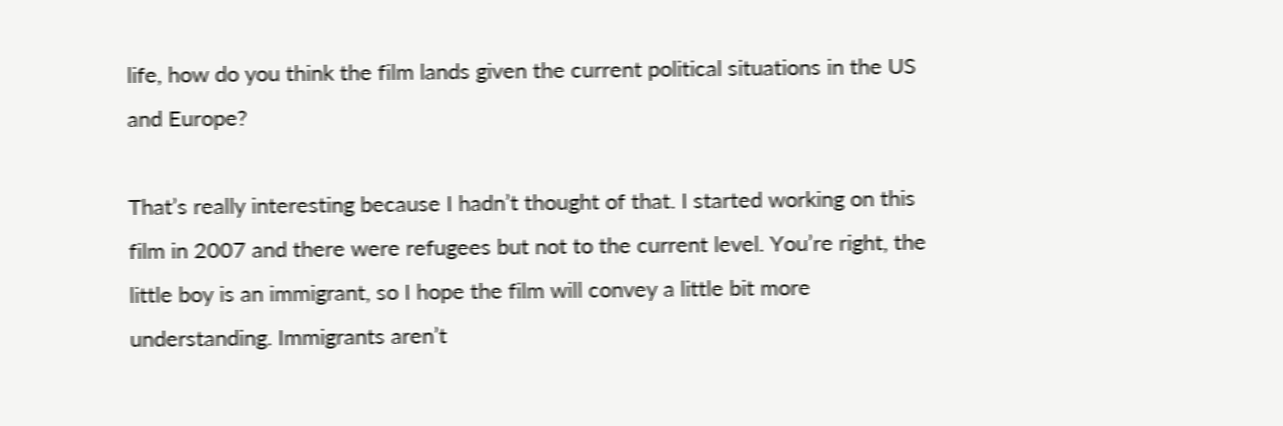life, how do you think the film lands given the current political situations in the US and Europe?

That’s really interesting because I hadn’t thought of that. I started working on this film in 2007 and there were refugees but not to the current level. You’re right, the little boy is an immigrant, so I hope the film will convey a little bit more understanding. Immigrants aren’t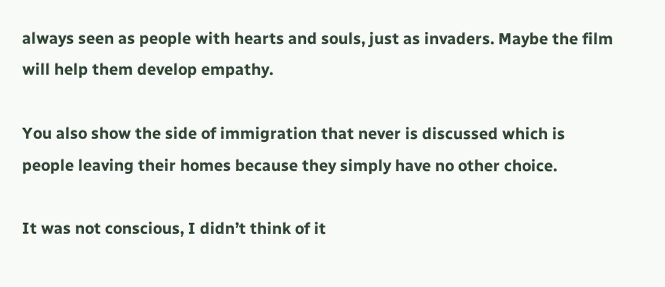always seen as people with hearts and souls, just as invaders. Maybe the film will help them develop empathy.

You also show the side of immigration that never is discussed which is people leaving their homes because they simply have no other choice.

It was not conscious, I didn’t think of it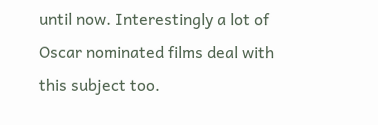until now. Interestingly a lot of Oscar nominated films deal with this subject too.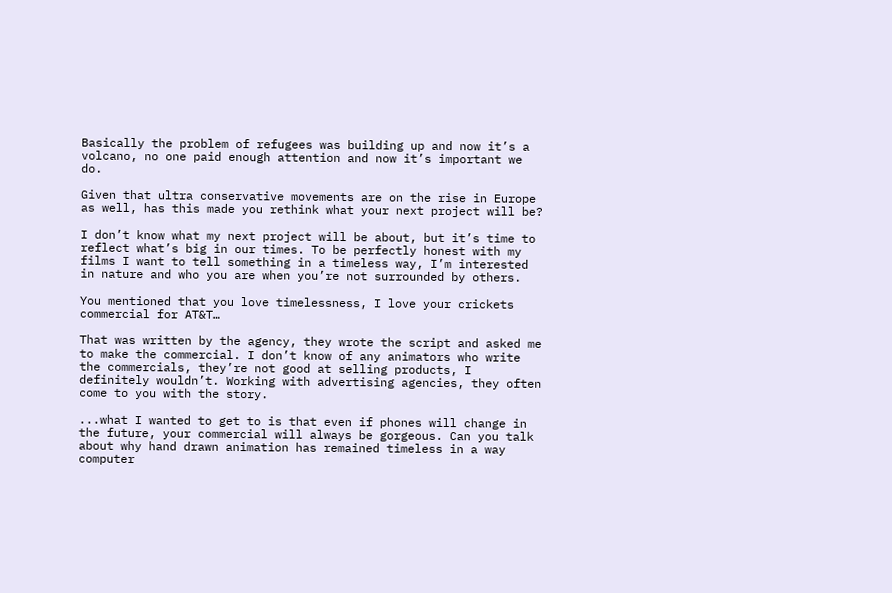Basically the problem of refugees was building up and now it’s a volcano, no one paid enough attention and now it’s important we do.

Given that ultra conservative movements are on the rise in Europe as well, has this made you rethink what your next project will be?

I don’t know what my next project will be about, but it’s time to reflect what’s big in our times. To be perfectly honest with my films I want to tell something in a timeless way, I’m interested in nature and who you are when you’re not surrounded by others.

You mentioned that you love timelessness, I love your crickets commercial for AT&T…

That was written by the agency, they wrote the script and asked me to make the commercial. I don’t know of any animators who write the commercials, they’re not good at selling products, I definitely wouldn’t. Working with advertising agencies, they often come to you with the story.

...what I wanted to get to is that even if phones will change in the future, your commercial will always be gorgeous. Can you talk about why hand drawn animation has remained timeless in a way computer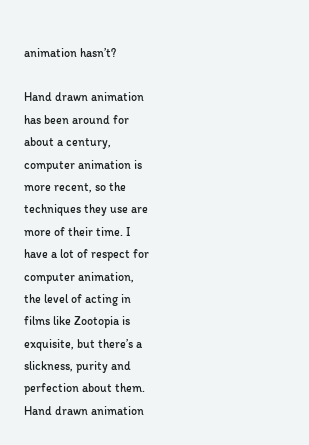animation hasn’t?

Hand drawn animation has been around for about a century, computer animation is more recent, so the techniques they use are more of their time. I have a lot of respect for computer animation, the level of acting in films like Zootopia is exquisite, but there’s a slickness, purity and perfection about them. Hand drawn animation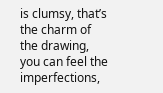is clumsy, that’s the charm of the drawing, you can feel the imperfections,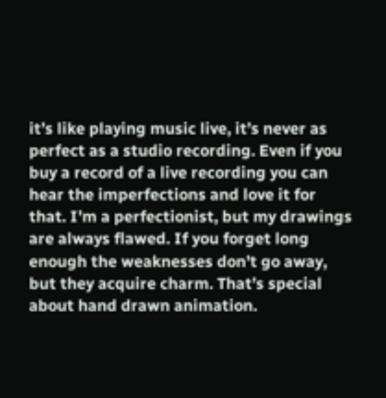it’s like playing music live, it’s never as perfect as a studio recording. Even if you buy a record of a live recording you can hear the imperfections and love it for that. I’m a perfectionist, but my drawings are always flawed. If you forget long enough the weaknesses don’t go away, but they acquire charm. That’s special about hand drawn animation.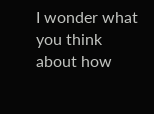I wonder what you think about how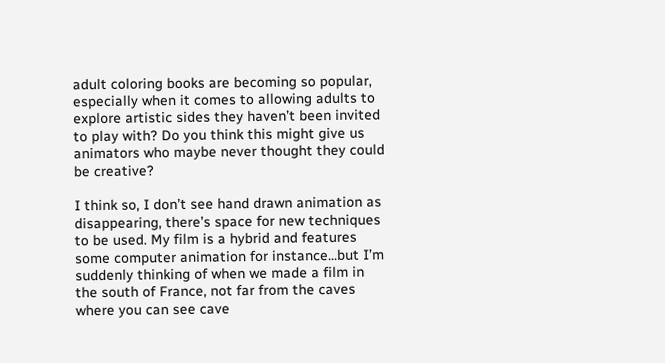adult coloring books are becoming so popular, especially when it comes to allowing adults to explore artistic sides they haven’t been invited to play with? Do you think this might give us animators who maybe never thought they could be creative?

I think so, I don’t see hand drawn animation as disappearing, there’s space for new techniques to be used. My film is a hybrid and features some computer animation for instance...but I’m suddenly thinking of when we made a film in the south of France, not far from the caves where you can see cave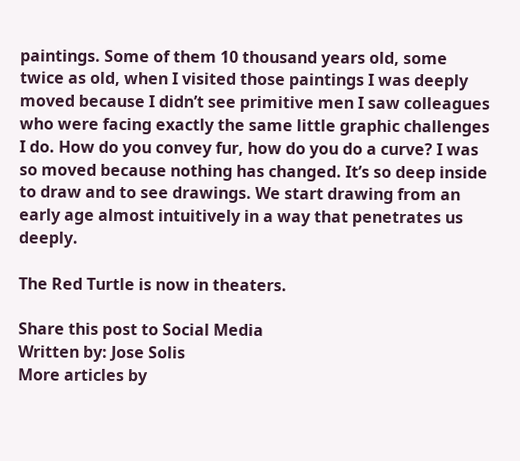paintings. Some of them 10 thousand years old, some twice as old, when I visited those paintings I was deeply moved because I didn’t see primitive men I saw colleagues who were facing exactly the same little graphic challenges I do. How do you convey fur, how do you do a curve? I was so moved because nothing has changed. It’s so deep inside to draw and to see drawings. We start drawing from an early age almost intuitively in a way that penetrates us deeply.

The Red Turtle is now in theaters.

Share this post to Social Media
Written by: Jose Solis
More articles by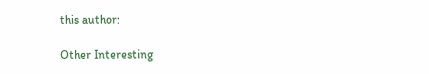this author:

Other Interesting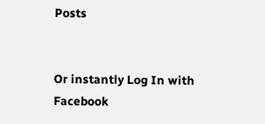Posts


Or instantly Log In with Facebook